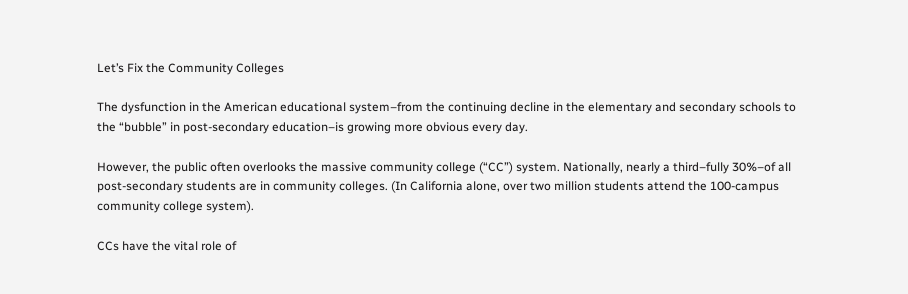Let’s Fix the Community Colleges

The dysfunction in the American educational system–from the continuing decline in the elementary and secondary schools to the “bubble” in post-secondary education–is growing more obvious every day.

However, the public often overlooks the massive community college (“CC”) system. Nationally, nearly a third–fully 30%–of all post-secondary students are in community colleges. (In California alone, over two million students attend the 100-campus community college system).

CCs have the vital role of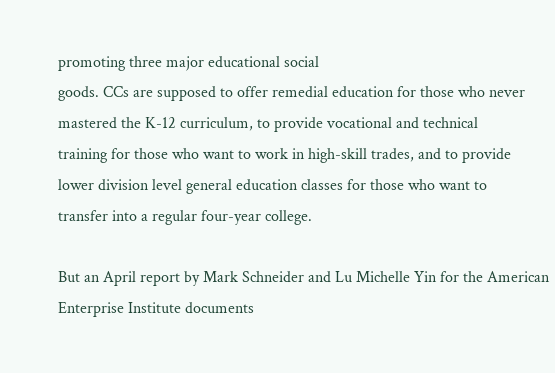promoting three major educational social
goods. CCs are supposed to offer remedial education for those who never
mastered the K-12 curriculum, to provide vocational and technical
training for those who want to work in high-skill trades, and to provide
lower division level general education classes for those who want to
transfer into a regular four-year college.

But an April report by Mark Schneider and Lu Michelle Yin for the American Enterprise Institute documents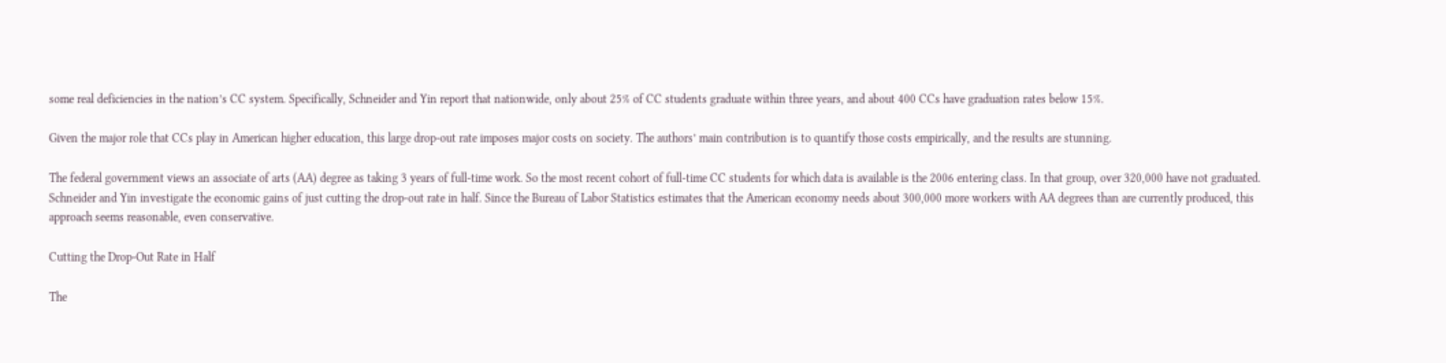some real deficiencies in the nation’s CC system. Specifically, Schneider and Yin report that nationwide, only about 25% of CC students graduate within three years, and about 400 CCs have graduation rates below 15%.

Given the major role that CCs play in American higher education, this large drop-out rate imposes major costs on society. The authors’ main contribution is to quantify those costs empirically, and the results are stunning.

The federal government views an associate of arts (AA) degree as taking 3 years of full-time work. So the most recent cohort of full-time CC students for which data is available is the 2006 entering class. In that group, over 320,000 have not graduated. Schneider and Yin investigate the economic gains of just cutting the drop-out rate in half. Since the Bureau of Labor Statistics estimates that the American economy needs about 300,000 more workers with AA degrees than are currently produced, this approach seems reasonable, even conservative.

Cutting the Drop-Out Rate in Half

The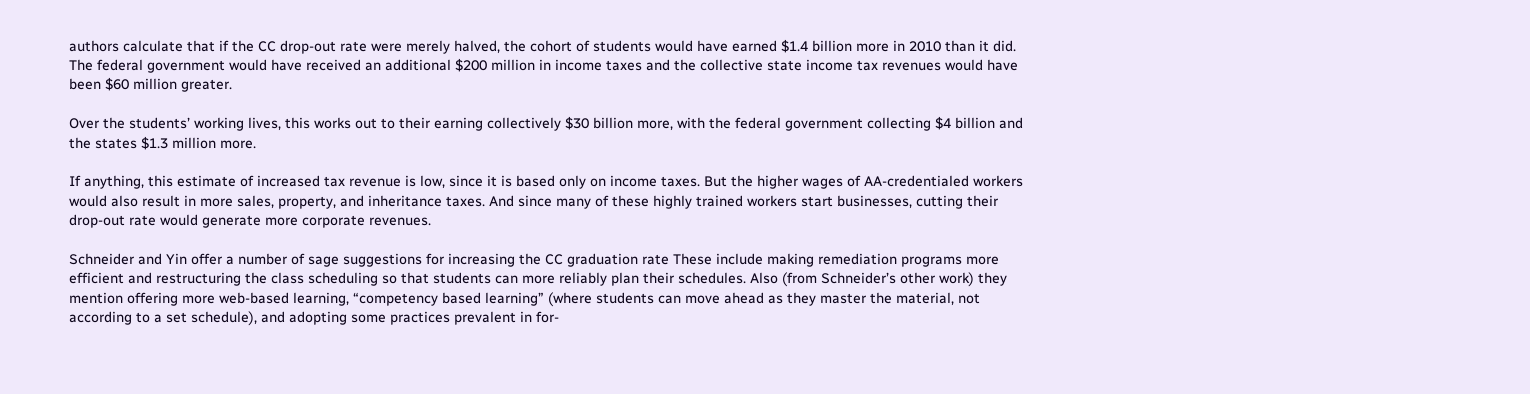authors calculate that if the CC drop-out rate were merely halved, the cohort of students would have earned $1.4 billion more in 2010 than it did. The federal government would have received an additional $200 million in income taxes and the collective state income tax revenues would have been $60 million greater.

Over the students’ working lives, this works out to their earning collectively $30 billion more, with the federal government collecting $4 billion and the states $1.3 million more.

If anything, this estimate of increased tax revenue is low, since it is based only on income taxes. But the higher wages of AA-credentialed workers would also result in more sales, property, and inheritance taxes. And since many of these highly trained workers start businesses, cutting their drop-out rate would generate more corporate revenues.

Schneider and Yin offer a number of sage suggestions for increasing the CC graduation rate These include making remediation programs more efficient and restructuring the class scheduling so that students can more reliably plan their schedules. Also (from Schneider’s other work) they mention offering more web-based learning, “competency based learning” (where students can move ahead as they master the material, not according to a set schedule), and adopting some practices prevalent in for-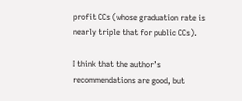profit CCs (whose graduation rate is nearly triple that for public CCs).

I think that the author’s recommendations are good, but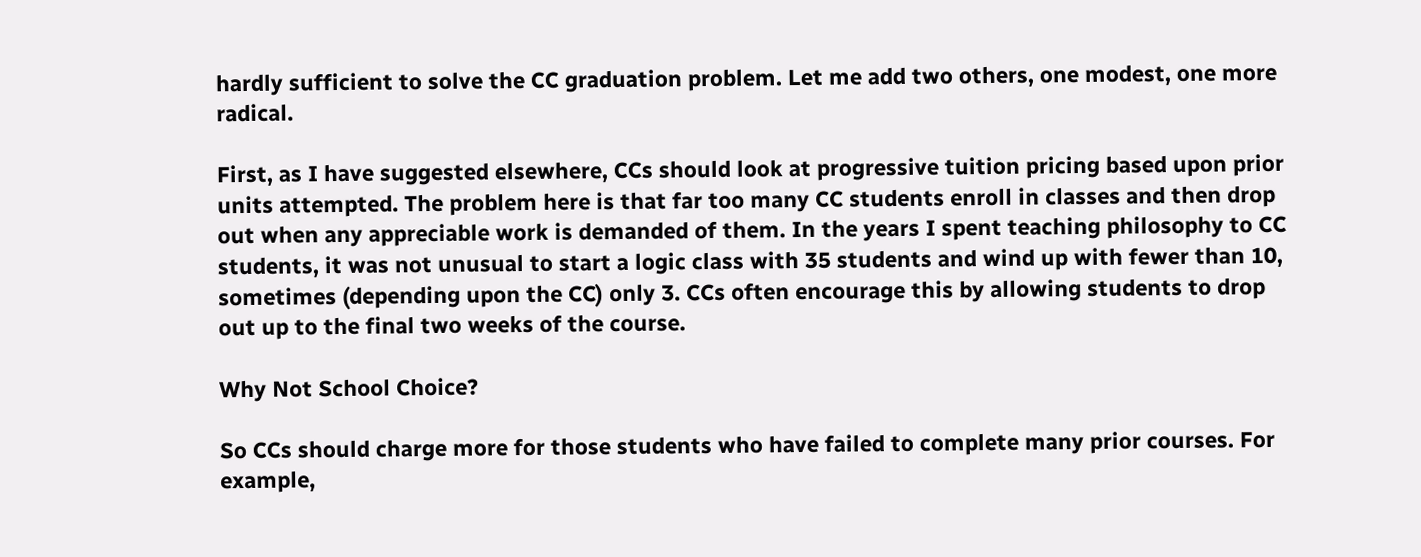hardly sufficient to solve the CC graduation problem. Let me add two others, one modest, one more radical.

First, as I have suggested elsewhere, CCs should look at progressive tuition pricing based upon prior units attempted. The problem here is that far too many CC students enroll in classes and then drop out when any appreciable work is demanded of them. In the years I spent teaching philosophy to CC students, it was not unusual to start a logic class with 35 students and wind up with fewer than 10, sometimes (depending upon the CC) only 3. CCs often encourage this by allowing students to drop out up to the final two weeks of the course.

Why Not School Choice?

So CCs should charge more for those students who have failed to complete many prior courses. For example,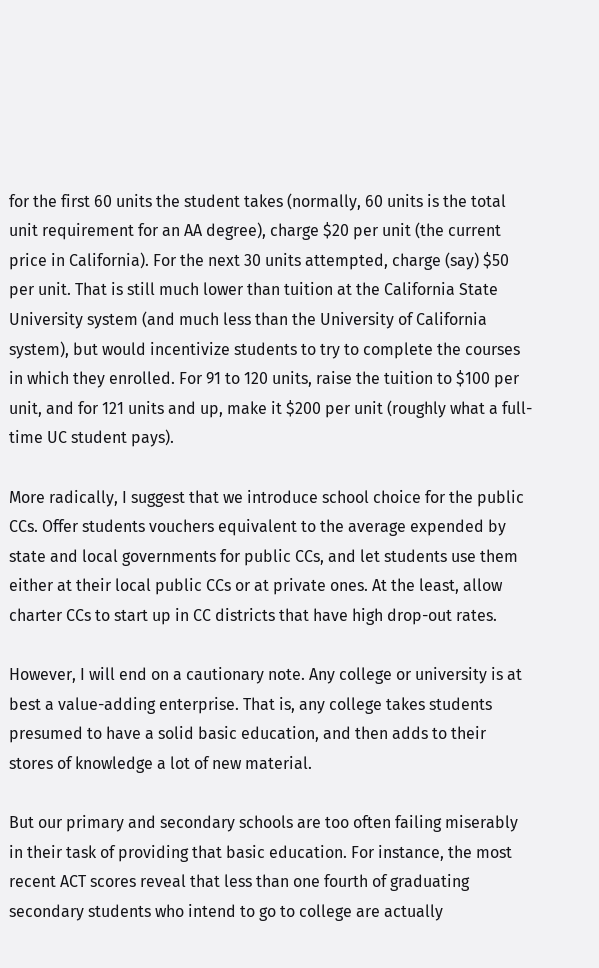for the first 60 units the student takes (normally, 60 units is the total unit requirement for an AA degree), charge $20 per unit (the current price in California). For the next 30 units attempted, charge (say) $50 per unit. That is still much lower than tuition at the California State University system (and much less than the University of California system), but would incentivize students to try to complete the courses in which they enrolled. For 91 to 120 units, raise the tuition to $100 per unit, and for 121 units and up, make it $200 per unit (roughly what a full-time UC student pays).

More radically, I suggest that we introduce school choice for the public CCs. Offer students vouchers equivalent to the average expended by state and local governments for public CCs, and let students use them either at their local public CCs or at private ones. At the least, allow charter CCs to start up in CC districts that have high drop-out rates.

However, I will end on a cautionary note. Any college or university is at best a value-adding enterprise. That is, any college takes students presumed to have a solid basic education, and then adds to their stores of knowledge a lot of new material.

But our primary and secondary schools are too often failing miserably in their task of providing that basic education. For instance, the most recent ACT scores reveal that less than one fourth of graduating secondary students who intend to go to college are actually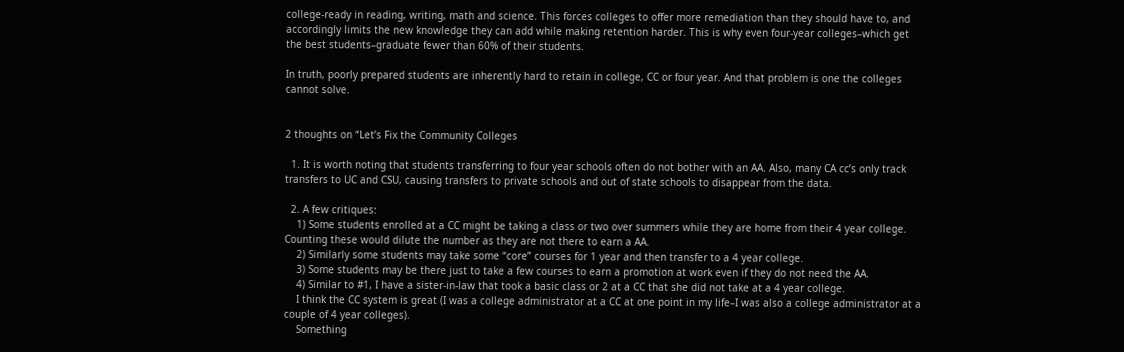college-ready in reading, writing, math and science. This forces colleges to offer more remediation than they should have to, and accordingly limits the new knowledge they can add while making retention harder. This is why even four-year colleges–which get the best students–graduate fewer than 60% of their students.

In truth, poorly prepared students are inherently hard to retain in college, CC or four year. And that problem is one the colleges cannot solve.


2 thoughts on “Let’s Fix the Community Colleges

  1. It is worth noting that students transferring to four year schools often do not bother with an AA. Also, many CA cc’s only track transfers to UC and CSU, causing transfers to private schools and out of state schools to disappear from the data.

  2. A few critiques:
    1) Some students enrolled at a CC might be taking a class or two over summers while they are home from their 4 year college. Counting these would dilute the number as they are not there to earn a AA.
    2) Similarly some students may take some “core” courses for 1 year and then transfer to a 4 year college.
    3) Some students may be there just to take a few courses to earn a promotion at work even if they do not need the AA.
    4) Similar to #1, I have a sister-in-law that took a basic class or 2 at a CC that she did not take at a 4 year college.
    I think the CC system is great (I was a college administrator at a CC at one point in my life–I was also a college administrator at a couple of 4 year colleges).
    Something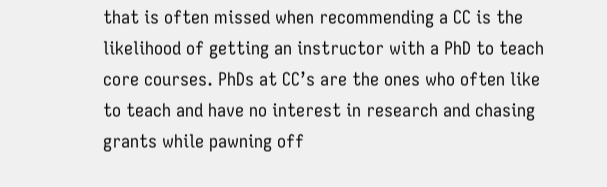that is often missed when recommending a CC is the likelihood of getting an instructor with a PhD to teach core courses. PhDs at CC’s are the ones who often like to teach and have no interest in research and chasing grants while pawning off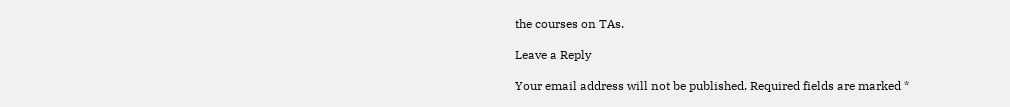the courses on TAs.

Leave a Reply

Your email address will not be published. Required fields are marked *